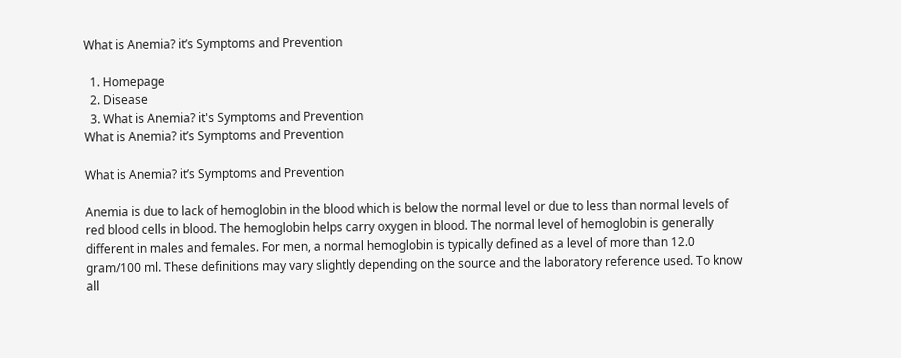What is Anemia? it’s Symptoms and Prevention

  1. Homepage
  2. Disease
  3. What is Anemia? it's Symptoms and Prevention
What is Anemia? it’s Symptoms and Prevention

What is Anemia? it’s Symptoms and Prevention

Anemia is due to lack of hemoglobin in the blood which is below the normal level or due to less than normal levels of red blood cells in blood. The hemoglobin helps carry oxygen in blood. The normal level of hemoglobin is generally different in males and females. For men, a normal hemoglobin is typically defined as a level of more than 12.0 gram/100 ml. These definitions may vary slightly depending on the source and the laboratory reference used. To know all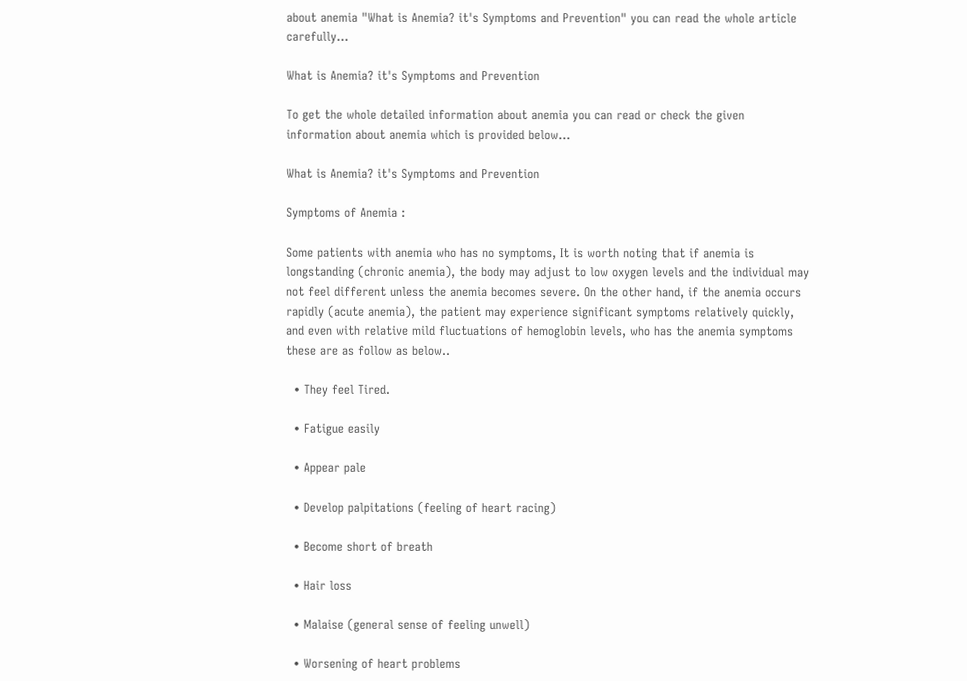about anemia "What is Anemia? it's Symptoms and Prevention" you can read the whole article carefully...

What is Anemia? it's Symptoms and Prevention

To get the whole detailed information about anemia you can read or check the given information about anemia which is provided below...

What is Anemia? it's Symptoms and Prevention

Symptoms of Anemia :

Some patients with anemia who has no symptoms, It is worth noting that if anemia is longstanding (chronic anemia), the body may adjust to low oxygen levels and the individual may not feel different unless the anemia becomes severe. On the other hand, if the anemia occurs rapidly (acute anemia), the patient may experience significant symptoms relatively quickly, and even with relative mild fluctuations of hemoglobin levels, who has the anemia symptoms these are as follow as below..

  • They feel Tired.

  • Fatigue easily

  • Appear pale

  • Develop palpitations (feeling of heart racing)

  • Become short of breath

  • Hair loss

  • Malaise (general sense of feeling unwell)

  • Worsening of heart problems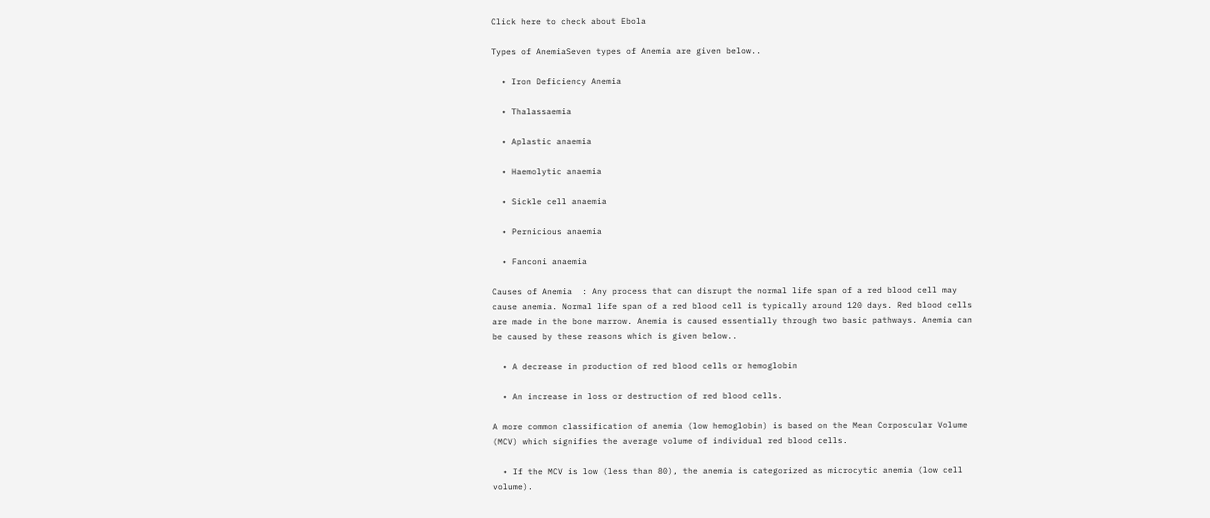Click here to check about Ebola

Types of AnemiaSeven types of Anemia are given below..

  • Iron Deficiency Anemia

  • Thalassaemia

  • Aplastic anaemia

  • Haemolytic anaemia

  • Sickle cell anaemia

  • Pernicious anaemia

  • Fanconi anaemia

Causes of Anemia  : Any process that can disrupt the normal life span of a red blood cell may cause anemia. Normal life span of a red blood cell is typically around 120 days. Red blood cells are made in the bone marrow. Anemia is caused essentially through two basic pathways. Anemia can be caused by these reasons which is given below..

  • A decrease in production of red blood cells or hemoglobin

  • An increase in loss or destruction of red blood cells.

A more common classification of anemia (low hemoglobin) is based on the Mean Corposcular Volume (MCV) which signifies the average volume of individual red blood cells.

  • If the MCV is low (less than 80), the anemia is categorized as microcytic anemia (low cell volume).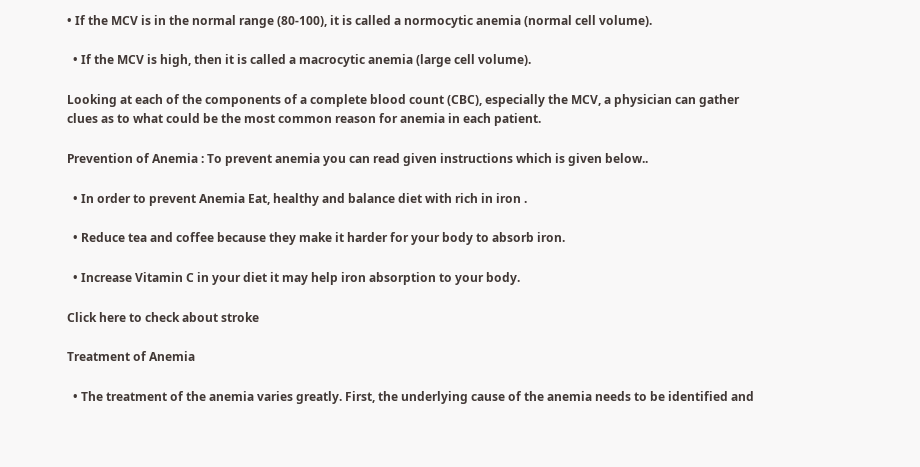• If the MCV is in the normal range (80-100), it is called a normocytic anemia (normal cell volume).

  • If the MCV is high, then it is called a macrocytic anemia (large cell volume).

Looking at each of the components of a complete blood count (CBC), especially the MCV, a physician can gather clues as to what could be the most common reason for anemia in each patient.

Prevention of Anemia : To prevent anemia you can read given instructions which is given below..

  • In order to prevent Anemia Eat, healthy and balance diet with rich in iron .

  • Reduce tea and coffee because they make it harder for your body to absorb iron.

  • Increase Vitamin C in your diet it may help iron absorption to your body.

Click here to check about stroke

Treatment of Anemia

  • The treatment of the anemia varies greatly. First, the underlying cause of the anemia needs to be identified and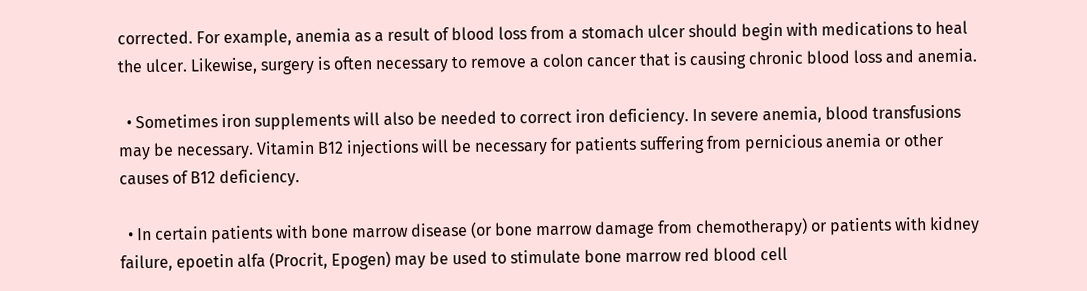corrected. For example, anemia as a result of blood loss from a stomach ulcer should begin with medications to heal the ulcer. Likewise, surgery is often necessary to remove a colon cancer that is causing chronic blood loss and anemia.

  • Sometimes iron supplements will also be needed to correct iron deficiency. In severe anemia, blood transfusions may be necessary. Vitamin B12 injections will be necessary for patients suffering from pernicious anemia or other causes of B12 deficiency.

  • In certain patients with bone marrow disease (or bone marrow damage from chemotherapy) or patients with kidney failure, epoetin alfa (Procrit, Epogen) may be used to stimulate bone marrow red blood cell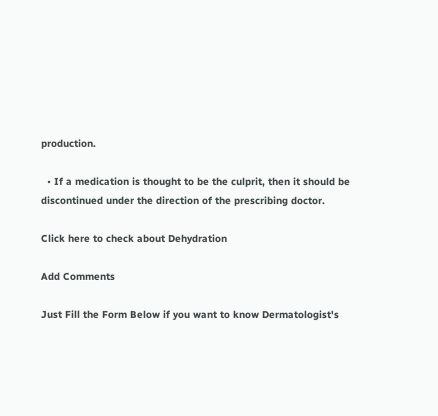production.

  • If a medication is thought to be the culprit, then it should be discontinued under the direction of the prescribing doctor.

Click here to check about Dehydration

Add Comments

Just Fill the Form Below if you want to know Dermatologist's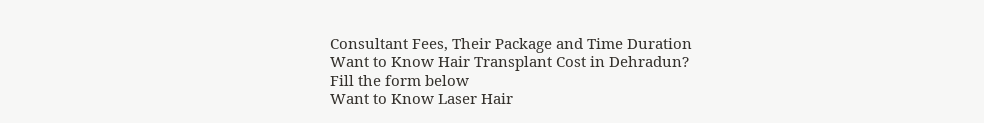Consultant Fees, Their Package and Time Duration
Want to Know Hair Transplant Cost in Dehradun?
Fill the form below
Want to Know Laser Hair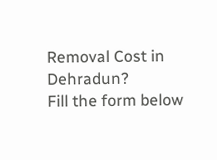Removal Cost in Dehradun?
Fill the form below